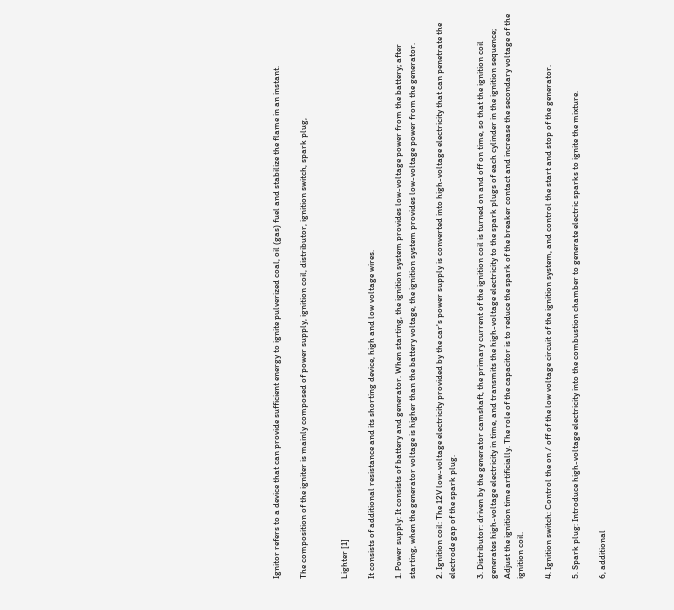Ignitor refers to a device that can provide sufficient energy to ignite pulverized coal, oil (gas) fuel and stabilize the flame in an instant.

The composition of the igniter is mainly composed of power supply, ignition coil, distributor, ignition switch, spark plug,


Lighter [1]

It consists of additional resistance and its shorting device, high and low voltage wires.

1. Power supply: It consists of battery and generator. When starting, the ignition system provides low-voltage power from the battery; after starting, when the generator voltage is higher than the battery voltage, the ignition system provides low-voltage power from the generator.

2. Ignition coil: The 12V low-voltage electricity provided by the car's power supply is converted into high-voltage electricity that can penetrate the electrode gap of the spark plug.

3. Distributor: driven by the generator camshaft, the primary current of the ignition coil is turned on and off on time, so that the ignition coil generates high-voltage electricity in time, and transmits the high-voltage electricity to the spark plugs of each cylinder in the ignition sequence; Adjust the ignition time artificially. The role of the capacitor is to reduce the spark of the breaker contact and increase the secondary voltage of the ignition coil.

4. Ignition switch: Control the on / off of the low voltage circuit of the ignition system, and control the start and stop of the generator.

5. Spark plug: Introduce high-voltage electricity into the combustion chamber to generate electric sparks to ignite the mixture.

6, additional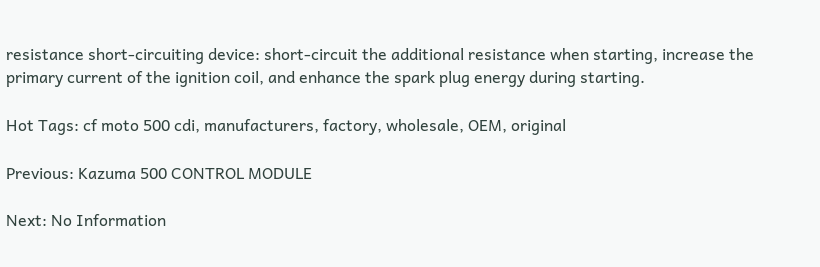resistance short-circuiting device: short-circuit the additional resistance when starting, increase the primary current of the ignition coil, and enhance the spark plug energy during starting.

Hot Tags: cf moto 500 cdi, manufacturers, factory, wholesale, OEM, original

Previous: Kazuma 500 CONTROL MODULE

Next: No Information